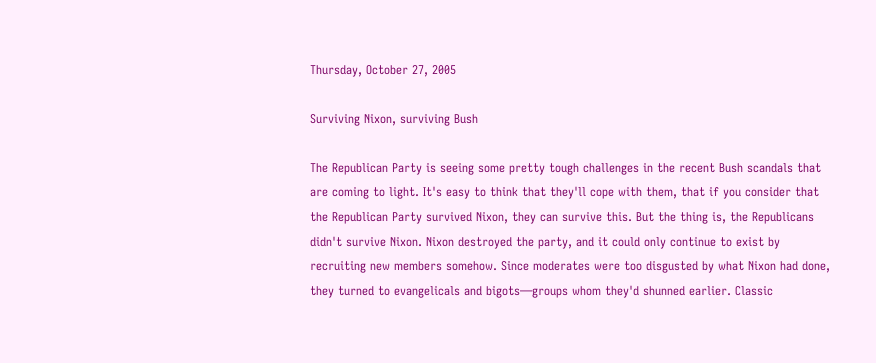Thursday, October 27, 2005

Surviving Nixon, surviving Bush

The Republican Party is seeing some pretty tough challenges in the recent Bush scandals that are coming to light. It's easy to think that they'll cope with them, that if you consider that the Republican Party survived Nixon, they can survive this. But the thing is, the Republicans didn't survive Nixon. Nixon destroyed the party, and it could only continue to exist by recruiting new members somehow. Since moderates were too disgusted by what Nixon had done, they turned to evangelicals and bigots—groups whom they'd shunned earlier. Classic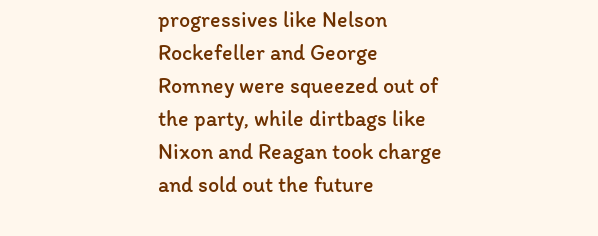progressives like Nelson Rockefeller and George Romney were squeezed out of the party, while dirtbags like Nixon and Reagan took charge and sold out the future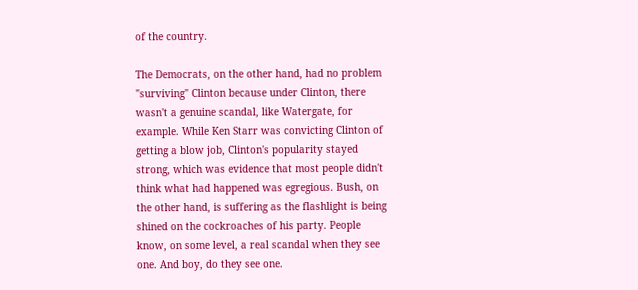of the country.

The Democrats, on the other hand, had no problem "surviving" Clinton because under Clinton, there wasn't a genuine scandal, like Watergate, for example. While Ken Starr was convicting Clinton of getting a blow job, Clinton's popularity stayed strong, which was evidence that most people didn't think what had happened was egregious. Bush, on the other hand, is suffering as the flashlight is being shined on the cockroaches of his party. People know, on some level, a real scandal when they see one. And boy, do they see one.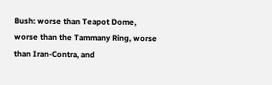Bush: worse than Teapot Dome, worse than the Tammany Ring, worse than Iran-Contra, and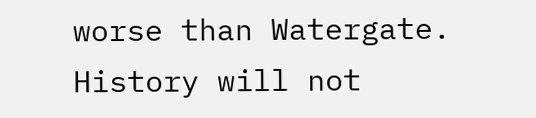worse than Watergate. History will not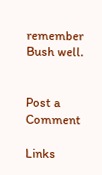remember Bush well.


Post a Comment

Links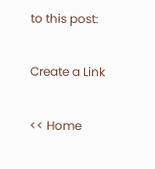to this post:

Create a Link

<< Home